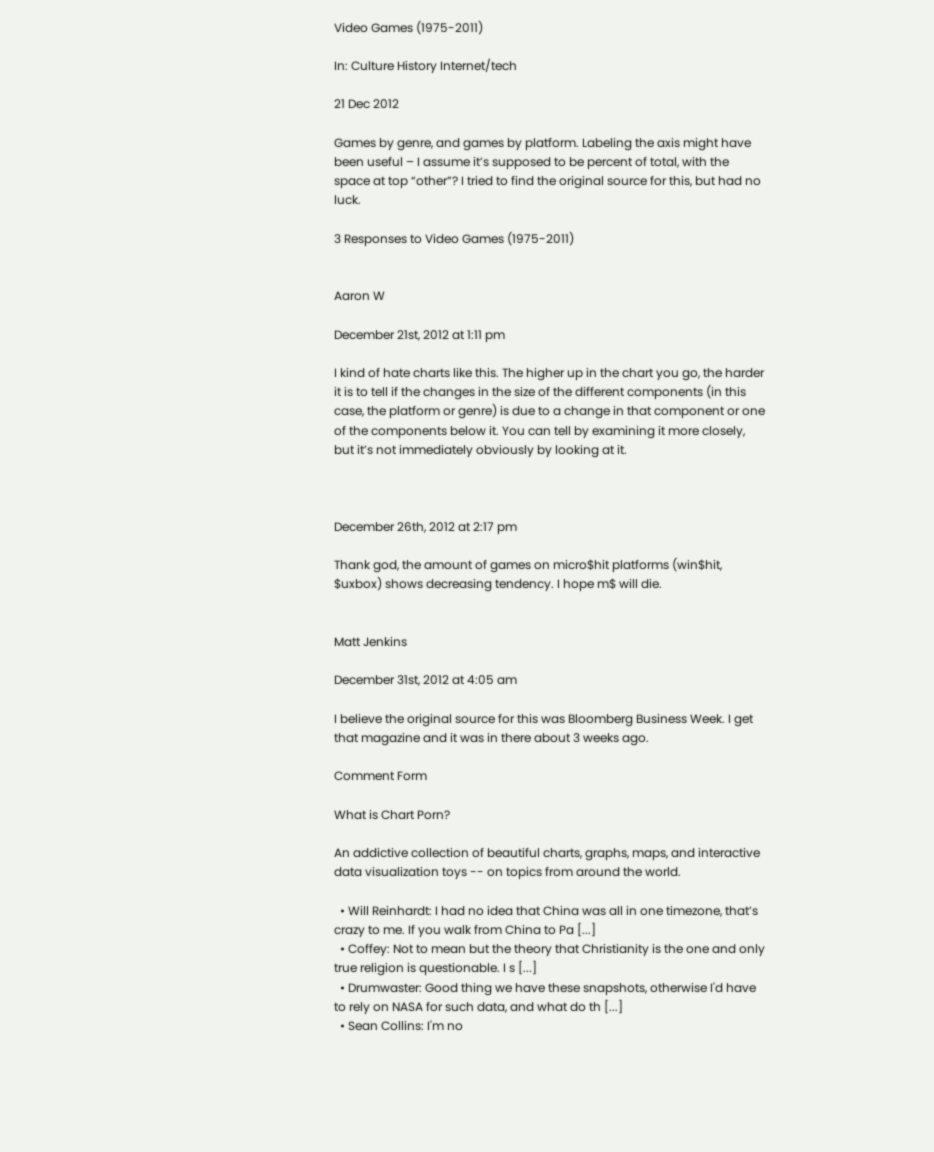Video Games (1975-2011)

In: Culture History Internet/tech

21 Dec 2012

Games by genre, and games by platform. Labeling the axis might have been useful – I assume it’s supposed to be percent of total, with the space at top “other”? I tried to find the original source for this, but had no luck.

3 Responses to Video Games (1975-2011)


Aaron W

December 21st, 2012 at 1:11 pm

I kind of hate charts like this. The higher up in the chart you go, the harder it is to tell if the changes in the size of the different components (in this case, the platform or genre) is due to a change in that component or one of the components below it. You can tell by examining it more closely, but it’s not immediately obviously by looking at it.



December 26th, 2012 at 2:17 pm

Thank god, the amount of games on micro$hit platforms (win$hit, $uxbox) shows decreasing tendency. I hope m$ will die.


Matt Jenkins

December 31st, 2012 at 4:05 am

I believe the original source for this was Bloomberg Business Week. I get that magazine and it was in there about 3 weeks ago.

Comment Form

What is Chart Porn?

An addictive collection of beautiful charts, graphs, maps, and interactive data visualization toys -- on topics from around the world.

  • Will Reinhardt: I had no idea that China was all in one timezone, that’s crazy to me. If you walk from China to Pa [...]
  • Coffey: Not to mean but the theory that Christianity is the one and only true religion is questionable. I s [...]
  • Drumwaster: Good thing we have these snapshots, otherwise I'd have to rely on NASA for such data, and what do th [...]
  • Sean Collins: I'm no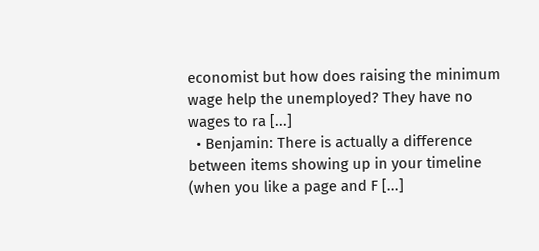economist but how does raising the minimum wage help the unemployed? They have no wages to ra [...]
  • Benjamin: There is actually a difference between items showing up in your timeline (when you like a page and F [...]